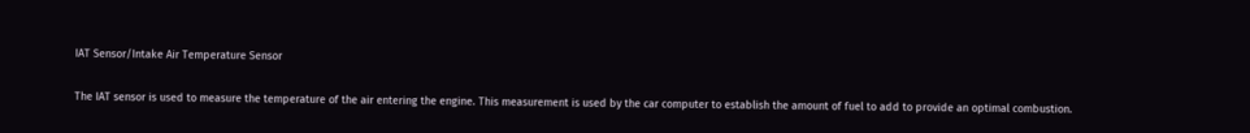IAT Sensor/Intake Air Temperature Sensor

The IAT sensor is used to measure the temperature of the air entering the engine. This measurement is used by the car computer to establish the amount of fuel to add to provide an optimal combustion.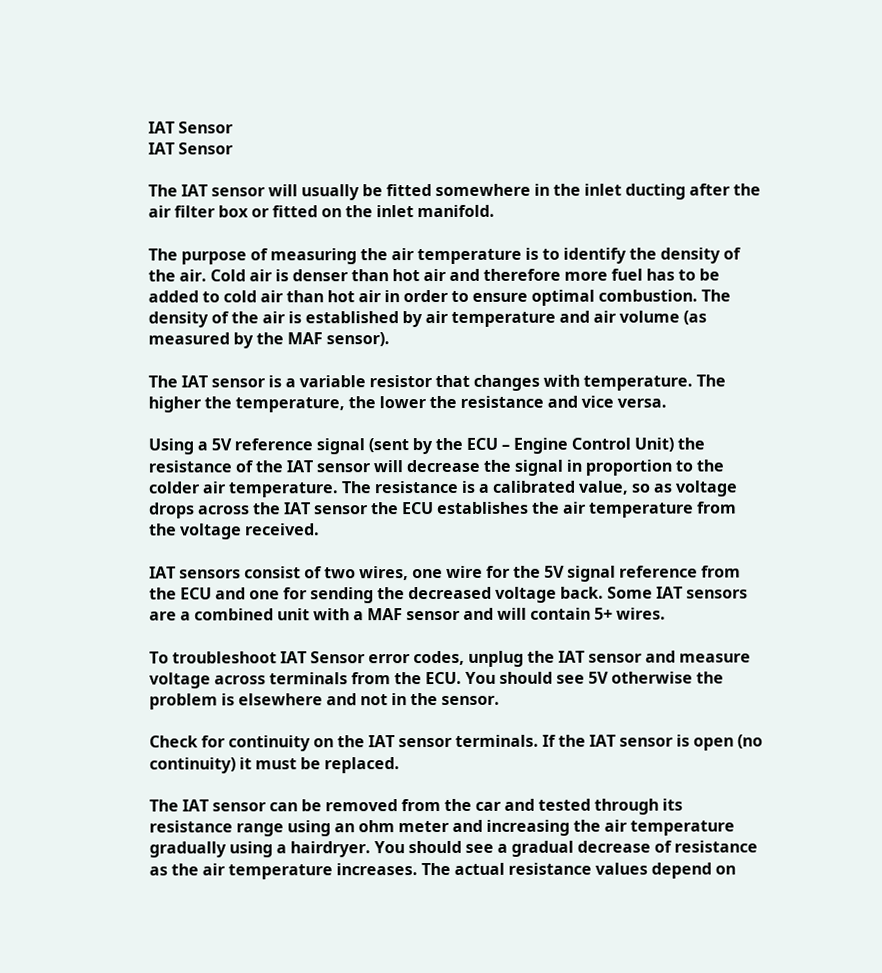IAT Sensor
IAT Sensor

The IAT sensor will usually be fitted somewhere in the inlet ducting after the air filter box or fitted on the inlet manifold.

The purpose of measuring the air temperature is to identify the density of the air. Cold air is denser than hot air and therefore more fuel has to be added to cold air than hot air in order to ensure optimal combustion. The density of the air is established by air temperature and air volume (as measured by the MAF sensor).

The IAT sensor is a variable resistor that changes with temperature. The higher the temperature, the lower the resistance and vice versa.

Using a 5V reference signal (sent by the ECU – Engine Control Unit) the resistance of the IAT sensor will decrease the signal in proportion to the colder air temperature. The resistance is a calibrated value, so as voltage drops across the IAT sensor the ECU establishes the air temperature from the voltage received.

IAT sensors consist of two wires, one wire for the 5V signal reference from the ECU and one for sending the decreased voltage back. Some IAT sensors are a combined unit with a MAF sensor and will contain 5+ wires.

To troubleshoot IAT Sensor error codes, unplug the IAT sensor and measure voltage across terminals from the ECU. You should see 5V otherwise the problem is elsewhere and not in the sensor.

Check for continuity on the IAT sensor terminals. If the IAT sensor is open (no continuity) it must be replaced.

The IAT sensor can be removed from the car and tested through its resistance range using an ohm meter and increasing the air temperature gradually using a hairdryer. You should see a gradual decrease of resistance as the air temperature increases. The actual resistance values depend on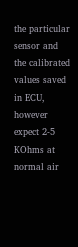the particular sensor and the calibrated values saved in ECU, however expect 2-5 KOhms at normal air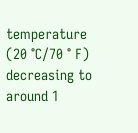temperature (20 °C/70 ° F) decreasing to around 1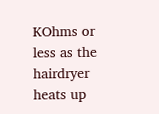KOhms or less as the hairdryer heats up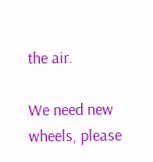the air.

We need new wheels, please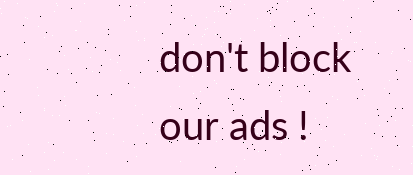don't block our ads !